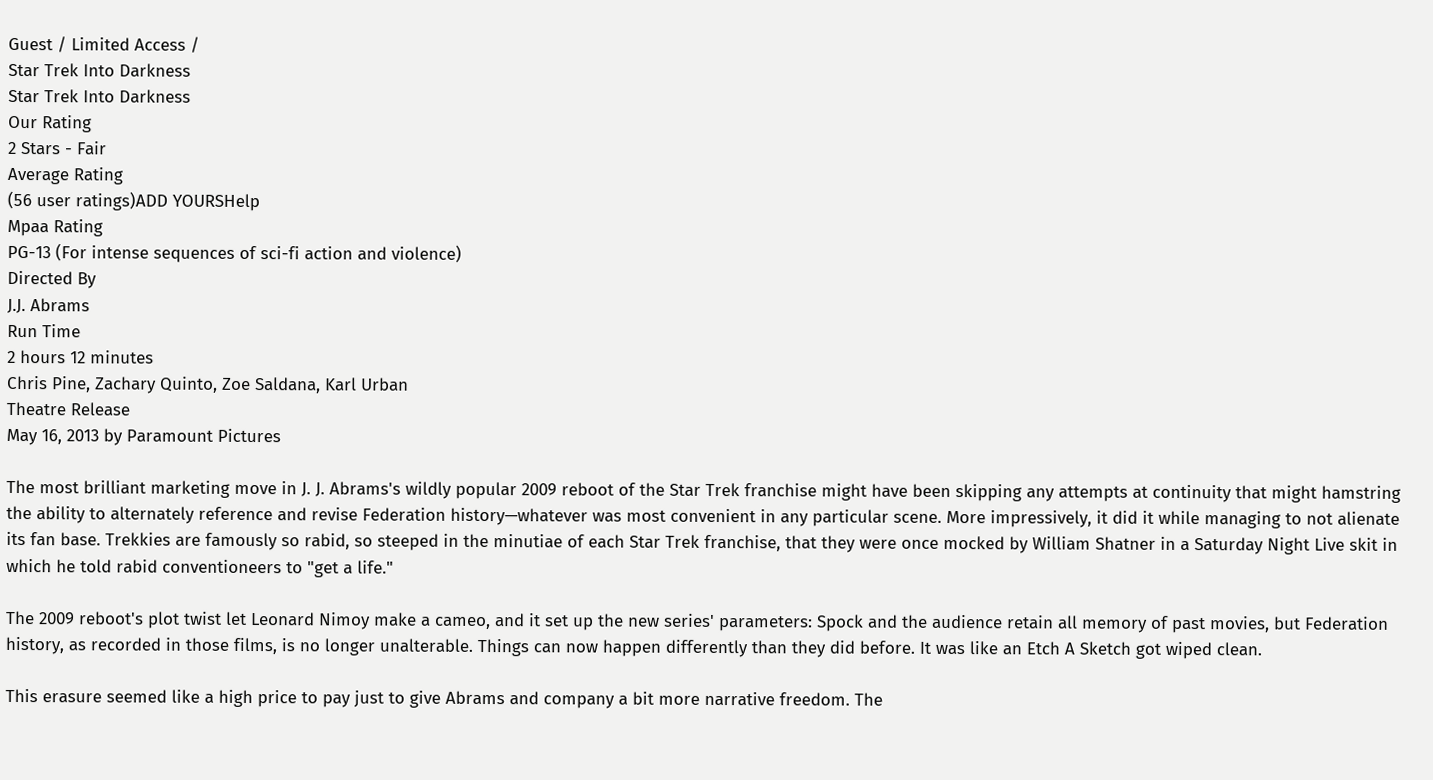Guest / Limited Access /
Star Trek Into Darkness
Star Trek Into Darkness
Our Rating
2 Stars - Fair
Average Rating
(56 user ratings)ADD YOURSHelp
Mpaa Rating
PG-13 (For intense sequences of sci-fi action and violence)
Directed By
J.J. Abrams
Run Time
2 hours 12 minutes
Chris Pine, Zachary Quinto, Zoe Saldana, Karl Urban
Theatre Release
May 16, 2013 by Paramount Pictures

The most brilliant marketing move in J. J. Abrams's wildly popular 2009 reboot of the Star Trek franchise might have been skipping any attempts at continuity that might hamstring the ability to alternately reference and revise Federation history—whatever was most convenient in any particular scene. More impressively, it did it while managing to not alienate its fan base. Trekkies are famously so rabid, so steeped in the minutiae of each Star Trek franchise, that they were once mocked by William Shatner in a Saturday Night Live skit in which he told rabid conventioneers to "get a life."

The 2009 reboot's plot twist let Leonard Nimoy make a cameo, and it set up the new series' parameters: Spock and the audience retain all memory of past movies, but Federation history, as recorded in those films, is no longer unalterable. Things can now happen differently than they did before. It was like an Etch A Sketch got wiped clean.

This erasure seemed like a high price to pay just to give Abrams and company a bit more narrative freedom. The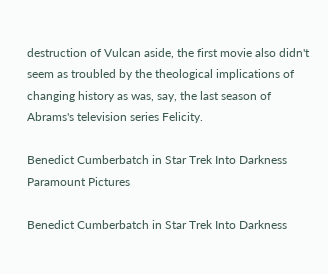destruction of Vulcan aside, the first movie also didn't seem as troubled by the theological implications of changing history as was, say, the last season of Abrams's television series Felicity.

Benedict Cumberbatch in Star Trek Into Darkness
Paramount Pictures

Benedict Cumberbatch in Star Trek Into Darkness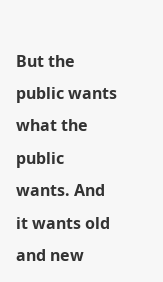But the public wants what the public wants. And it wants old and new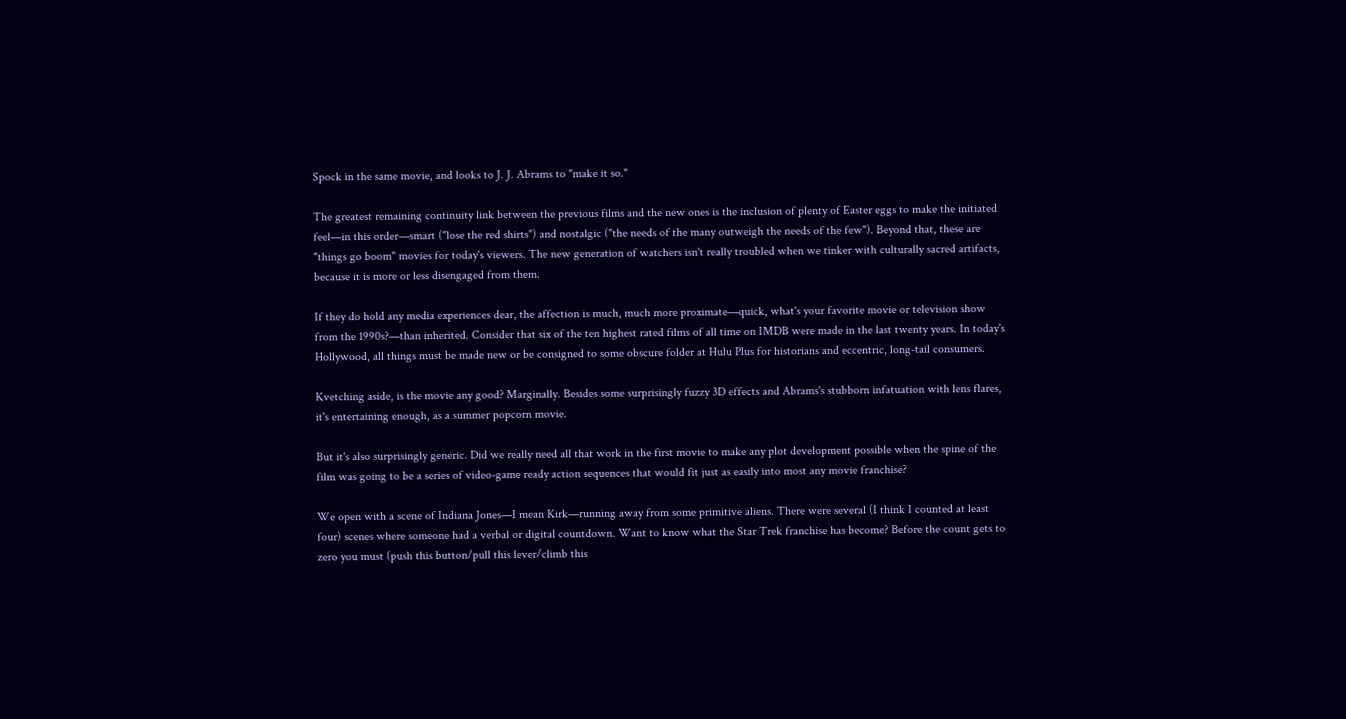Spock in the same movie, and looks to J. J. Abrams to "make it so."

The greatest remaining continuity link between the previous films and the new ones is the inclusion of plenty of Easter eggs to make the initiated feel—in this order—smart ("lose the red shirts") and nostalgic ("the needs of the many outweigh the needs of the few"). Beyond that, these are "things go boom" movies for today's viewers. The new generation of watchers isn't really troubled when we tinker with culturally sacred artifacts, because it is more or less disengaged from them.

If they do hold any media experiences dear, the affection is much, much more proximate—quick, what's your favorite movie or television show from the 1990s?—than inherited. Consider that six of the ten highest rated films of all time on IMDB were made in the last twenty years. In today's Hollywood, all things must be made new or be consigned to some obscure folder at Hulu Plus for historians and eccentric, long-tail consumers.

Kvetching aside, is the movie any good? Marginally. Besides some surprisingly fuzzy 3D effects and Abrams's stubborn infatuation with lens flares, it's entertaining enough, as a summer popcorn movie.

But it's also surprisingly generic. Did we really need all that work in the first movie to make any plot development possible when the spine of the film was going to be a series of video-game ready action sequences that would fit just as easily into most any movie franchise?

We open with a scene of Indiana Jones—I mean Kirk—running away from some primitive aliens. There were several (I think I counted at least four) scenes where someone had a verbal or digital countdown. Want to know what the Star Trek franchise has become? Before the count gets to zero you must (push this button/pull this lever/climb this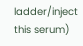ladder/inject this serum)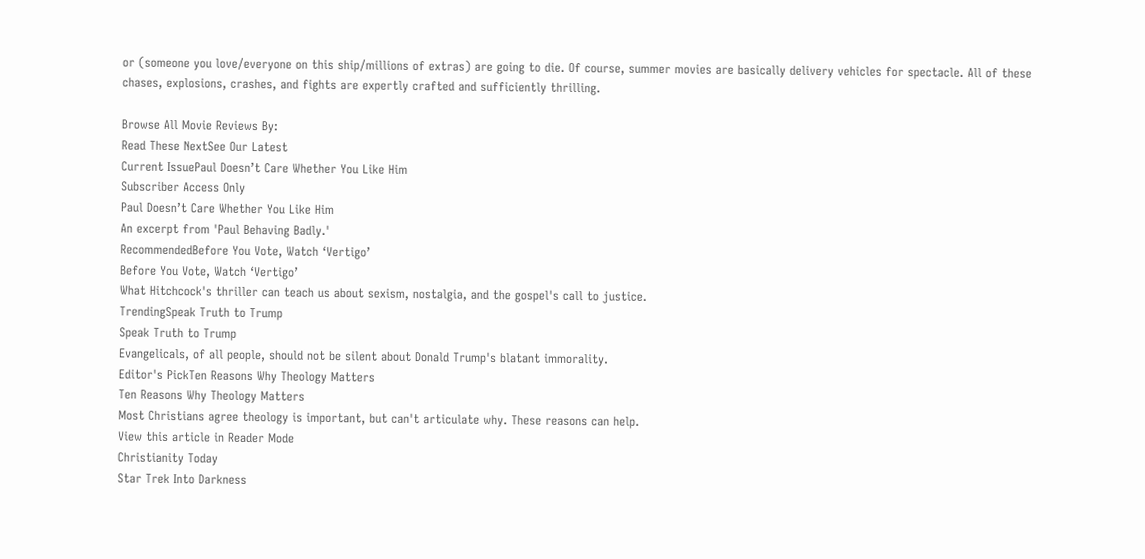or (someone you love/everyone on this ship/millions of extras) are going to die. Of course, summer movies are basically delivery vehicles for spectacle. All of these chases, explosions, crashes, and fights are expertly crafted and sufficiently thrilling.

Browse All Movie Reviews By:
Read These NextSee Our Latest
Current IssuePaul Doesn’t Care Whether You Like Him
Subscriber Access Only
Paul Doesn’t Care Whether You Like Him
An excerpt from 'Paul Behaving Badly.'
RecommendedBefore You Vote, Watch ‘Vertigo’
Before You Vote, Watch ‘Vertigo’
What Hitchcock's thriller can teach us about sexism, nostalgia, and the gospel's call to justice.
TrendingSpeak Truth to Trump
Speak Truth to Trump
Evangelicals, of all people, should not be silent about Donald Trump's blatant immorality.
Editor's PickTen Reasons Why Theology Matters
Ten Reasons Why Theology Matters
Most Christians agree theology is important, but can't articulate why. These reasons can help.
View this article in Reader Mode
Christianity Today
Star Trek Into Darkness